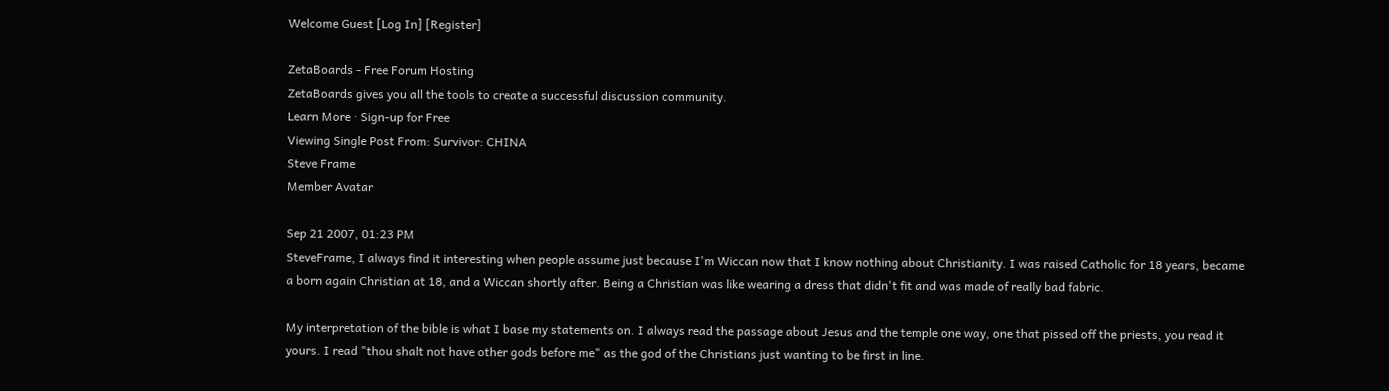Welcome Guest [Log In] [Register]

ZetaBoards - Free Forum Hosting
ZetaBoards gives you all the tools to create a successful discussion community.
Learn More · Sign-up for Free
Viewing Single Post From: Survivor: CHINA
Steve Frame
Member Avatar

Sep 21 2007, 01:23 PM
SteveFrame, I always find it interesting when people assume just because I'm Wiccan now that I know nothing about Christianity. I was raised Catholic for 18 years, became a born again Christian at 18, and a Wiccan shortly after. Being a Christian was like wearing a dress that didn't fit and was made of really bad fabric.

My interpretation of the bible is what I base my statements on. I always read the passage about Jesus and the temple one way, one that pissed off the priests, you read it yours. I read "thou shalt not have other gods before me" as the god of the Christians just wanting to be first in line.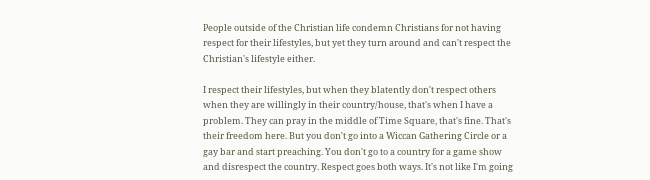People outside of the Christian life condemn Christians for not having respect for their lifestyles, but yet they turn around and can't respect the Christian's lifestyle either.

I respect their lifestyles, but when they blatently don't respect others when they are willingly in their country/house, that's when I have a problem. They can pray in the middle of Time Square, that's fine. That's their freedom here. But you don't go into a Wiccan Gathering Circle or a gay bar and start preaching. You don't go to a country for a game show and disrespect the country. Respect goes both ways. It's not like I'm going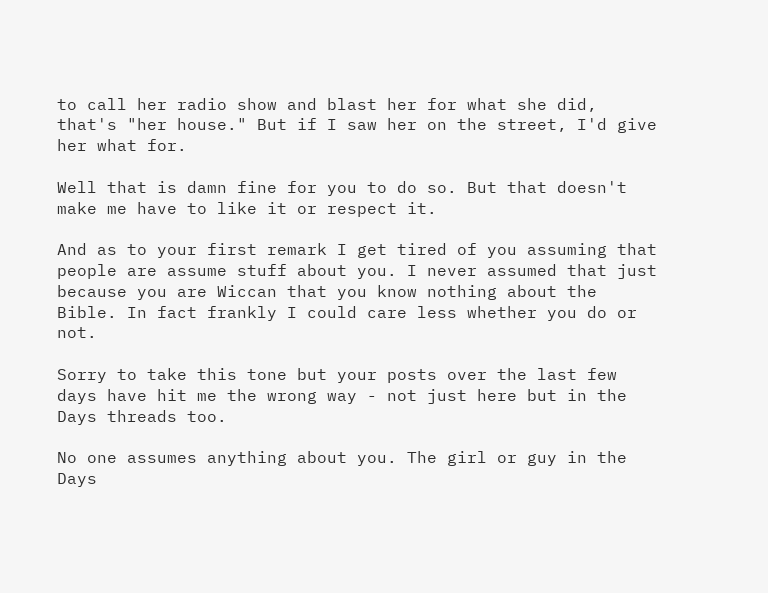to call her radio show and blast her for what she did, that's "her house." But if I saw her on the street, I'd give her what for.

Well that is damn fine for you to do so. But that doesn't make me have to like it or respect it.

And as to your first remark I get tired of you assuming that people are assume stuff about you. I never assumed that just because you are Wiccan that you know nothing about the Bible. In fact frankly I could care less whether you do or not.

Sorry to take this tone but your posts over the last few days have hit me the wrong way - not just here but in the Days threads too.

No one assumes anything about you. The girl or guy in the Days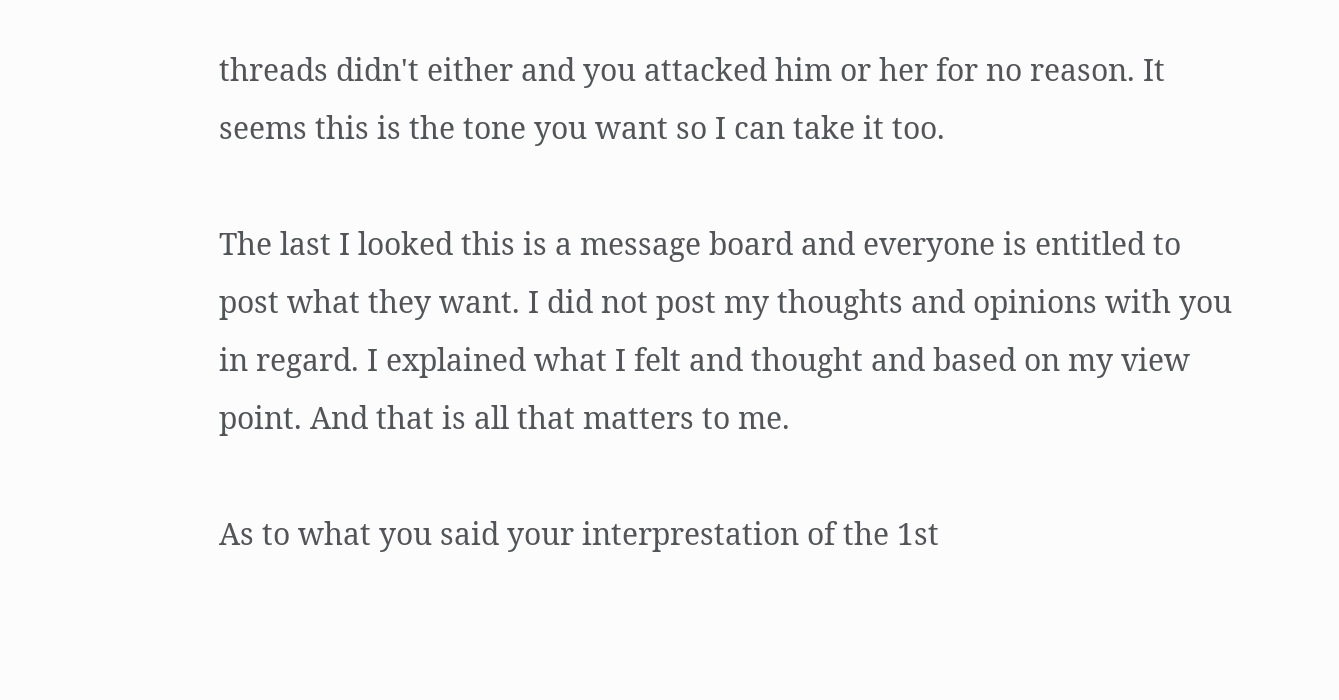threads didn't either and you attacked him or her for no reason. It seems this is the tone you want so I can take it too.

The last I looked this is a message board and everyone is entitled to post what they want. I did not post my thoughts and opinions with you in regard. I explained what I felt and thought and based on my view point. And that is all that matters to me.

As to what you said your interprestation of the 1st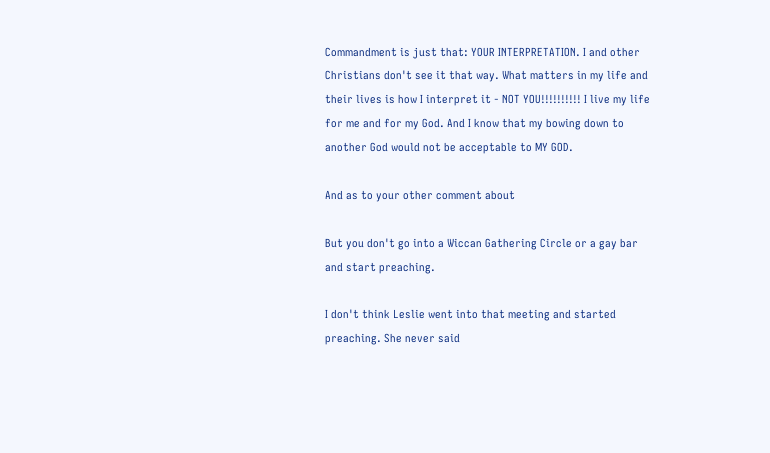Commandment is just that: YOUR INTERPRETATION. I and other Christians don't see it that way. What matters in my life and their lives is how I interpret it - NOT YOU!!!!!!!!!! I live my life for me and for my God. And I know that my bowing down to another God would not be acceptable to MY GOD.

And as to your other comment about

But you don't go into a Wiccan Gathering Circle or a gay bar and start preaching.

I don't think Leslie went into that meeting and started preaching. She never said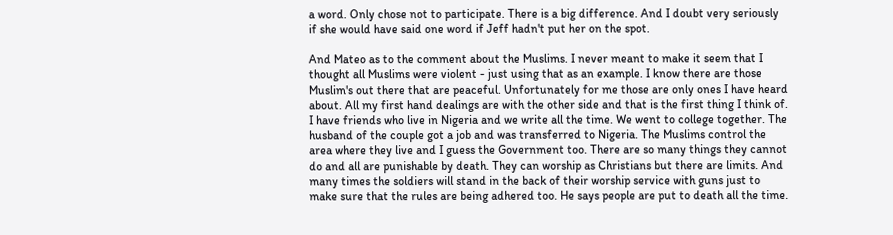a word. Only chose not to participate. There is a big difference. And I doubt very seriously if she would have said one word if Jeff hadn't put her on the spot.

And Mateo as to the comment about the Muslims. I never meant to make it seem that I thought all Muslims were violent - just using that as an example. I know there are those Muslim's out there that are peaceful. Unfortunately for me those are only ones I have heard about. All my first hand dealings are with the other side and that is the first thing I think of. I have friends who live in Nigeria and we write all the time. We went to college together. The husband of the couple got a job and was transferred to Nigeria. The Muslims control the area where they live and I guess the Government too. There are so many things they cannot do and all are punishable by death. They can worship as Christians but there are limits. And many times the soldiers will stand in the back of their worship service with guns just to make sure that the rules are being adhered too. He says people are put to death all the time.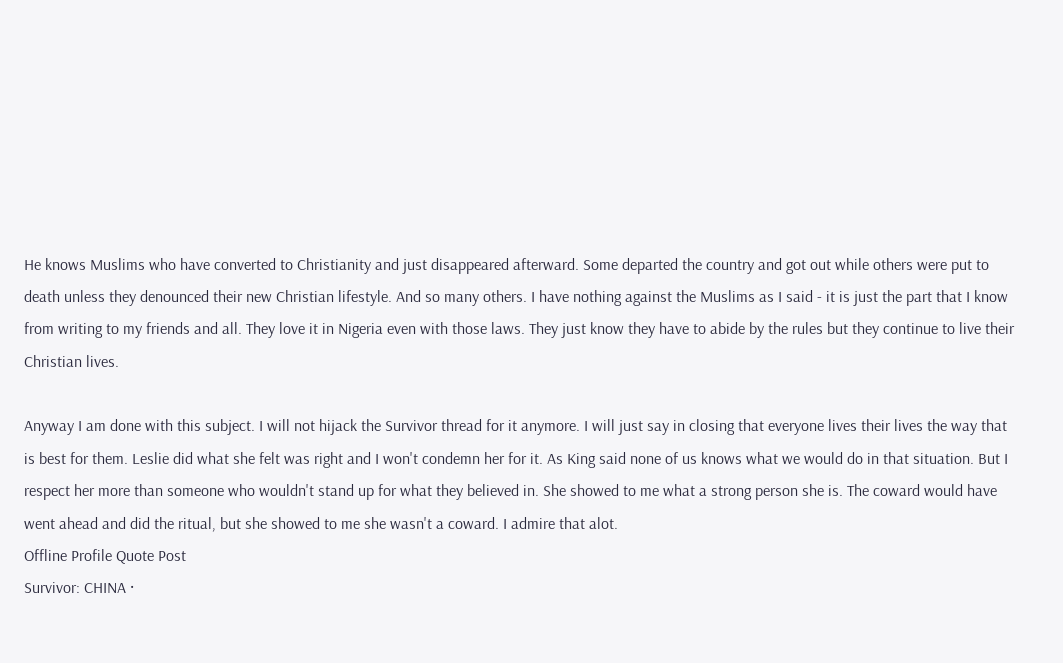He knows Muslims who have converted to Christianity and just disappeared afterward. Some departed the country and got out while others were put to death unless they denounced their new Christian lifestyle. And so many others. I have nothing against the Muslims as I said - it is just the part that I know from writing to my friends and all. They love it in Nigeria even with those laws. They just know they have to abide by the rules but they continue to live their Christian lives.

Anyway I am done with this subject. I will not hijack the Survivor thread for it anymore. I will just say in closing that everyone lives their lives the way that is best for them. Leslie did what she felt was right and I won't condemn her for it. As King said none of us knows what we would do in that situation. But I respect her more than someone who wouldn't stand up for what they believed in. She showed to me what a strong person she is. The coward would have went ahead and did the ritual, but she showed to me she wasn't a coward. I admire that alot.
Offline Profile Quote Post
Survivor: CHINA ·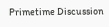Primetime Discussion